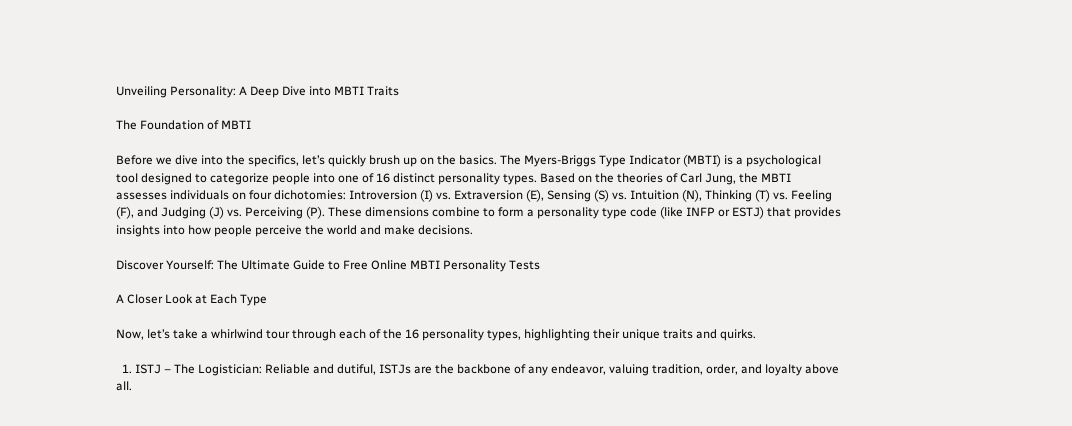Unveiling Personality: A Deep Dive into MBTI Traits

The Foundation of MBTI

Before we dive into the specifics, let’s quickly brush up on the basics. The Myers-Briggs Type Indicator (MBTI) is a psychological tool designed to categorize people into one of 16 distinct personality types. Based on the theories of Carl Jung, the MBTI assesses individuals on four dichotomies: Introversion (I) vs. Extraversion (E), Sensing (S) vs. Intuition (N), Thinking (T) vs. Feeling (F), and Judging (J) vs. Perceiving (P). These dimensions combine to form a personality type code (like INFP or ESTJ) that provides insights into how people perceive the world and make decisions.

Discover Yourself: The Ultimate Guide to Free Online MBTI Personality Tests

A Closer Look at Each Type

Now, let’s take a whirlwind tour through each of the 16 personality types, highlighting their unique traits and quirks.

  1. ISTJ – The Logistician: Reliable and dutiful, ISTJs are the backbone of any endeavor, valuing tradition, order, and loyalty above all.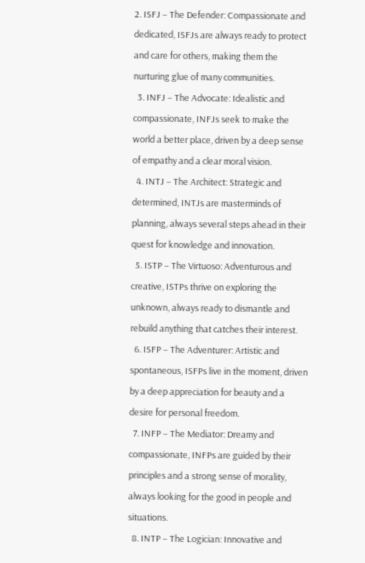2. ISFJ – The Defender: Compassionate and dedicated, ISFJs are always ready to protect and care for others, making them the nurturing glue of many communities.
  3. INFJ – The Advocate: Idealistic and compassionate, INFJs seek to make the world a better place, driven by a deep sense of empathy and a clear moral vision.
  4. INTJ – The Architect: Strategic and determined, INTJs are masterminds of planning, always several steps ahead in their quest for knowledge and innovation.
  5. ISTP – The Virtuoso: Adventurous and creative, ISTPs thrive on exploring the unknown, always ready to dismantle and rebuild anything that catches their interest.
  6. ISFP – The Adventurer: Artistic and spontaneous, ISFPs live in the moment, driven by a deep appreciation for beauty and a desire for personal freedom.
  7. INFP – The Mediator: Dreamy and compassionate, INFPs are guided by their principles and a strong sense of morality, always looking for the good in people and situations.
  8. INTP – The Logician: Innovative and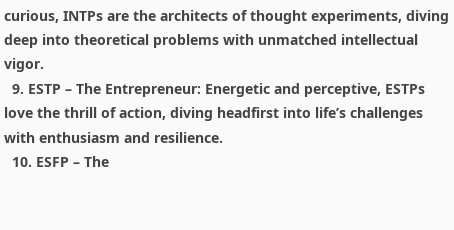curious, INTPs are the architects of thought experiments, diving deep into theoretical problems with unmatched intellectual vigor.
  9. ESTP – The Entrepreneur: Energetic and perceptive, ESTPs love the thrill of action, diving headfirst into life’s challenges with enthusiasm and resilience.
  10. ESFP – The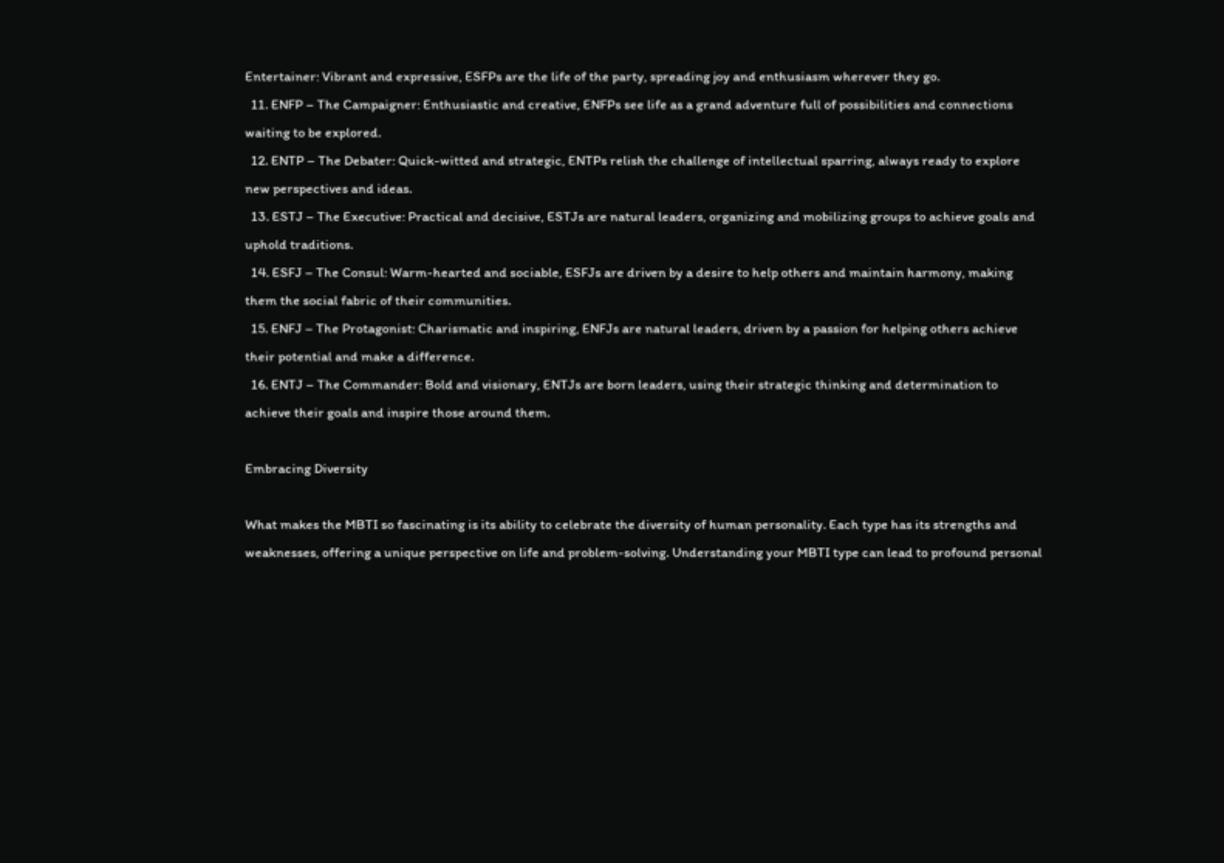Entertainer: Vibrant and expressive, ESFPs are the life of the party, spreading joy and enthusiasm wherever they go.
  11. ENFP – The Campaigner: Enthusiastic and creative, ENFPs see life as a grand adventure full of possibilities and connections waiting to be explored.
  12. ENTP – The Debater: Quick-witted and strategic, ENTPs relish the challenge of intellectual sparring, always ready to explore new perspectives and ideas.
  13. ESTJ – The Executive: Practical and decisive, ESTJs are natural leaders, organizing and mobilizing groups to achieve goals and uphold traditions.
  14. ESFJ – The Consul: Warm-hearted and sociable, ESFJs are driven by a desire to help others and maintain harmony, making them the social fabric of their communities.
  15. ENFJ – The Protagonist: Charismatic and inspiring, ENFJs are natural leaders, driven by a passion for helping others achieve their potential and make a difference.
  16. ENTJ – The Commander: Bold and visionary, ENTJs are born leaders, using their strategic thinking and determination to achieve their goals and inspire those around them.

Embracing Diversity

What makes the MBTI so fascinating is its ability to celebrate the diversity of human personality. Each type has its strengths and weaknesses, offering a unique perspective on life and problem-solving. Understanding your MBTI type can lead to profound personal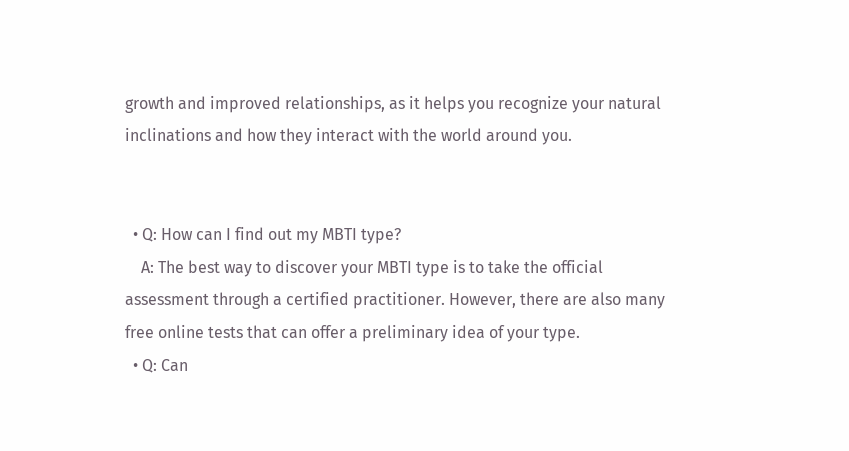growth and improved relationships, as it helps you recognize your natural inclinations and how they interact with the world around you.


  • Q: How can I find out my MBTI type?
    A: The best way to discover your MBTI type is to take the official assessment through a certified practitioner. However, there are also many free online tests that can offer a preliminary idea of your type.
  • Q: Can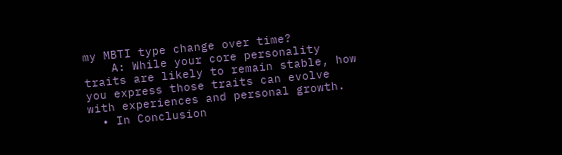my MBTI type change over time?
    A: While your core personality traits are likely to remain stable, how you express those traits can evolve with experiences and personal growth.
  • In Conclusion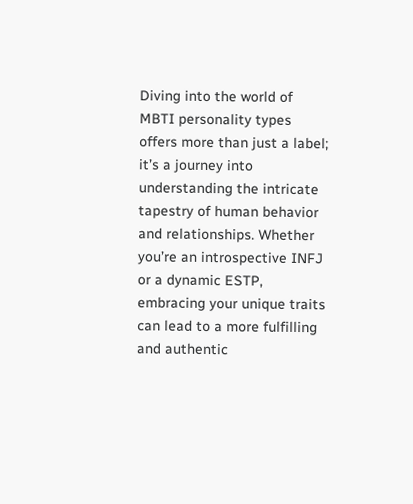Diving into the world of MBTI personality types offers more than just a label; it’s a journey into understanding the intricate tapestry of human behavior and relationships. Whether you’re an introspective INFJ or a dynamic ESTP, embracing your unique traits can lead to a more fulfilling and authentic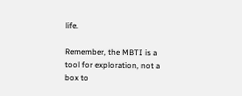life.

Remember, the MBTI is a tool for exploration, not a box to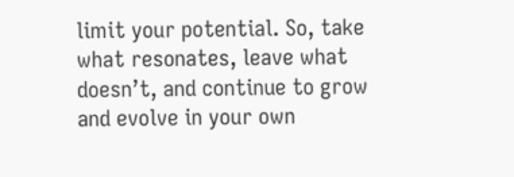limit your potential. So, take what resonates, leave what doesn’t, and continue to grow and evolve in your own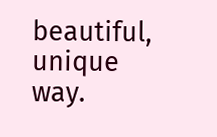beautiful, unique way.